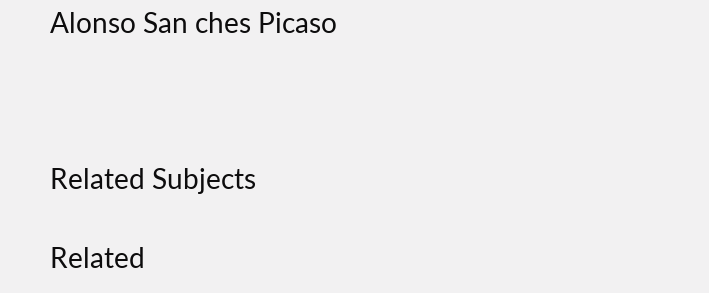Alonso San ches Picaso



Related Subjects

Related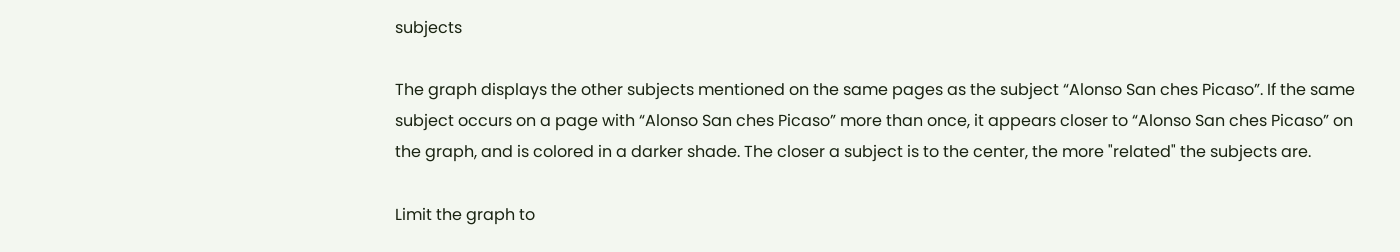subjects

The graph displays the other subjects mentioned on the same pages as the subject “Alonso San ches Picaso”. If the same subject occurs on a page with “Alonso San ches Picaso” more than once, it appears closer to “Alonso San ches Picaso” on the graph, and is colored in a darker shade. The closer a subject is to the center, the more "related" the subjects are.

Limit the graph to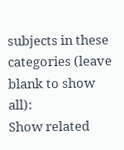subjects in these categories (leave blank to show all):
Show related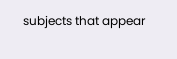subjects that appear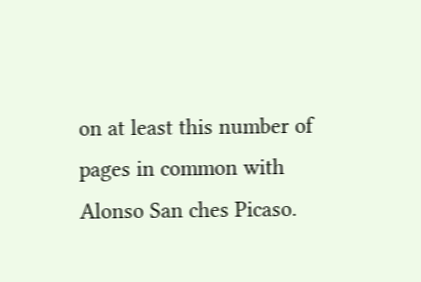on at least this number of pages in common with Alonso San ches Picaso.